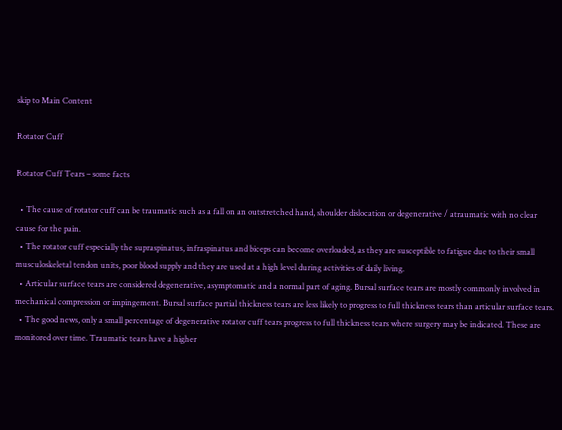skip to Main Content

Rotator Cuff

Rotator Cuff Tears – some facts

  • The cause of rotator cuff can be traumatic such as a fall on an outstretched hand, shoulder dislocation or degenerative / atraumatic with no clear cause for the pain.
  • The rotator cuff especially the supraspinatus, infraspinatus and biceps can become overloaded, as they are susceptible to fatigue due to their small musculoskeletal tendon units, poor blood supply and they are used at a high level during activities of daily living.
  • Articular surface tears are considered degenerative, asymptomatic and a normal part of aging. Bursal surface tears are mostly commonly involved in mechanical compression or impingement. Bursal surface partial thickness tears are less likely to progress to full thickness tears than articular surface tears.
  • The good news, only a small percentage of degenerative rotator cuff tears progress to full thickness tears where surgery may be indicated. These are monitored over time. Traumatic tears have a higher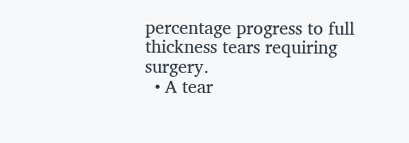percentage progress to full thickness tears requiring surgery.
  • A tear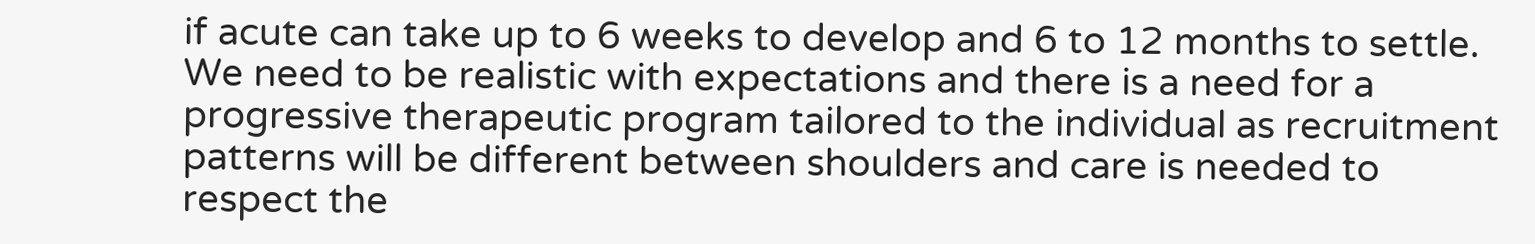if acute can take up to 6 weeks to develop and 6 to 12 months to settle. We need to be realistic with expectations and there is a need for a progressive therapeutic program tailored to the individual as recruitment patterns will be different between shoulders and care is needed to respect the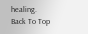healing.
Back To Top